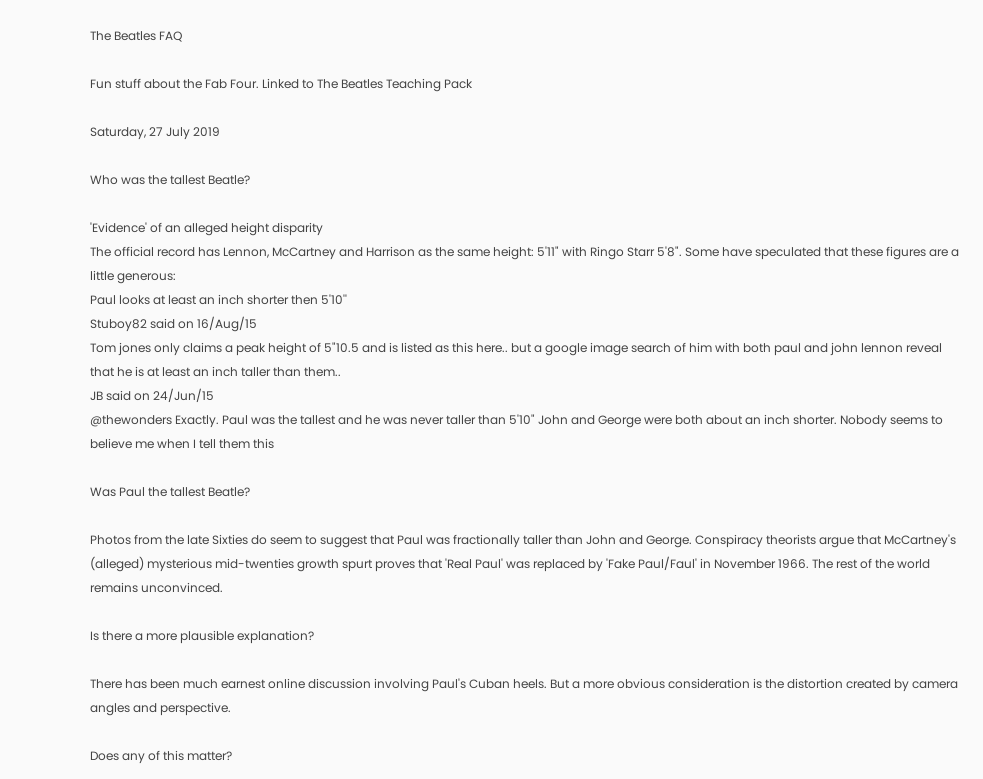The Beatles FAQ

Fun stuff about the Fab Four. Linked to The Beatles Teaching Pack

Saturday, 27 July 2019

Who was the tallest Beatle?

'Evidence' of an alleged height disparity
The official record has Lennon, McCartney and Harrison as the same height: 5'11" with Ringo Starr 5'8". Some have speculated that these figures are a little generous:
Paul looks at least an inch shorter then 5'10''
Stuboy82 said on 16/Aug/15
Tom jones only claims a peak height of 5"10.5 and is listed as this here.. but a google image search of him with both paul and john lennon reveal that he is at least an inch taller than them..
JB said on 24/Jun/15
@thewonders Exactly. Paul was the tallest and he was never taller than 5'10" John and George were both about an inch shorter. Nobody seems to believe me when I tell them this

Was Paul the tallest Beatle?

Photos from the late Sixties do seem to suggest that Paul was fractionally taller than John and George. Conspiracy theorists argue that McCartney's (alleged) mysterious mid-twenties growth spurt proves that 'Real Paul' was replaced by 'Fake Paul/Faul' in November 1966. The rest of the world remains unconvinced.

Is there a more plausible explanation?

There has been much earnest online discussion involving Paul's Cuban heels. But a more obvious consideration is the distortion created by camera angles and perspective.

Does any of this matter?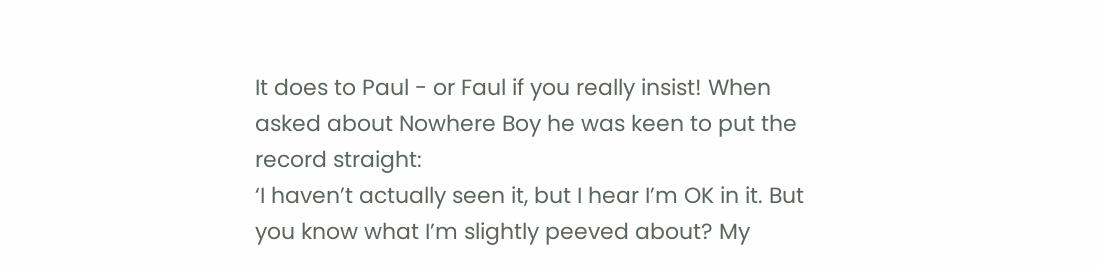It does to Paul - or Faul if you really insist! When asked about Nowhere Boy he was keen to put the record straight:
‘I haven’t actually seen it, but I hear I’m OK in it. But you know what I’m slightly peeved about? My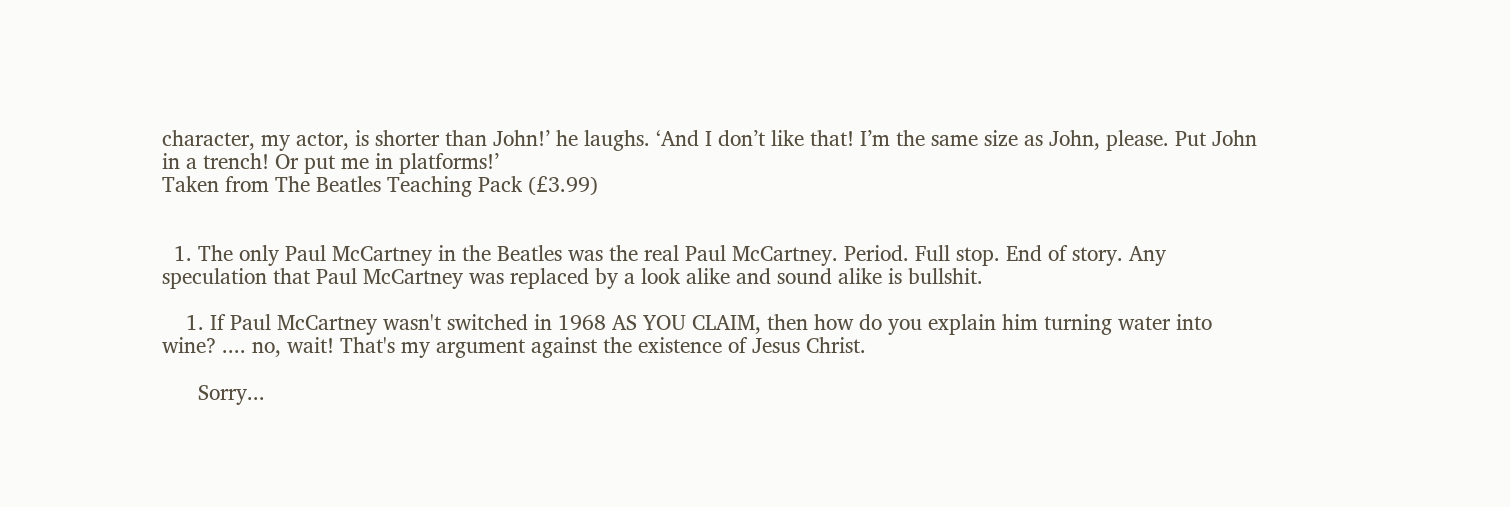character, my actor, is shorter than John!’ he laughs. ‘And I don’t like that! I’m the same size as John, please. Put John in a trench! Or put me in platforms!’
Taken from The Beatles Teaching Pack (£3.99)


  1. The only Paul McCartney in the Beatles was the real Paul McCartney. Period. Full stop. End of story. Any speculation that Paul McCartney was replaced by a look alike and sound alike is bullshit.

    1. If Paul McCartney wasn't switched in 1968 AS YOU CLAIM, then how do you explain him turning water into wine? .... no, wait! That's my argument against the existence of Jesus Christ.

      Sorry...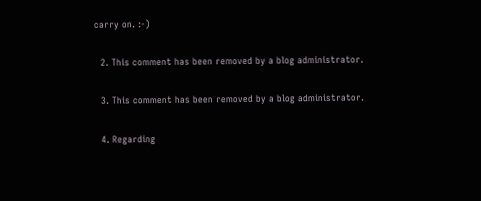carry on. :-)

  2. This comment has been removed by a blog administrator.

  3. This comment has been removed by a blog administrator.

  4. Regarding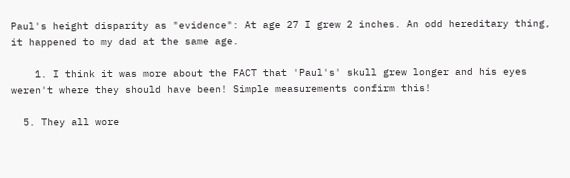Paul's height disparity as "evidence": At age 27 I grew 2 inches. An odd hereditary thing, it happened to my dad at the same age.

    1. I think it was more about the FACT that 'Paul's' skull grew longer and his eyes weren't where they should have been! Simple measurements confirm this!

  5. They all wore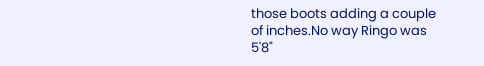those boots adding a couple of inches.No way Ringo was 5'8"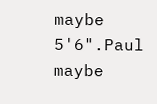maybe 5'6".Paul maybe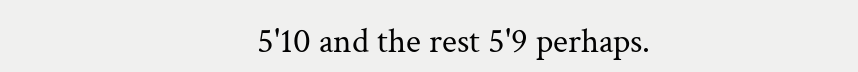5'10 and the rest 5'9 perhaps.